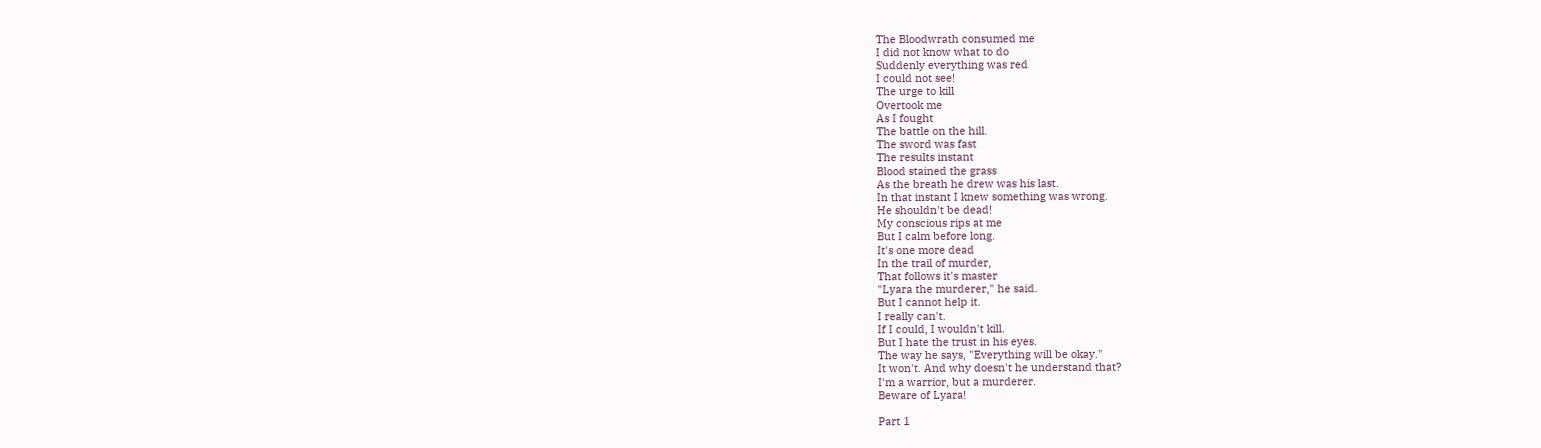The Bloodwrath consumed me
I did not know what to do
Suddenly everything was red
I could not see!
The urge to kill
Overtook me
As I fought
The battle on the hill.
The sword was fast
The results instant
Blood stained the grass
As the breath he drew was his last.
In that instant I knew something was wrong.
He shouldn't be dead!
My conscious rips at me
But I calm before long.
It's one more dead
In the trail of murder,
That follows it's master
"Lyara the murderer," he said.
But I cannot help it.
I really can't.
If I could, I wouldn't kill.
But I hate the trust in his eyes.
The way he says, "Everything will be okay."
It won't. And why doesn't he understand that?
I'm a warrior, but a murderer.
Beware of Lyara!

Part 1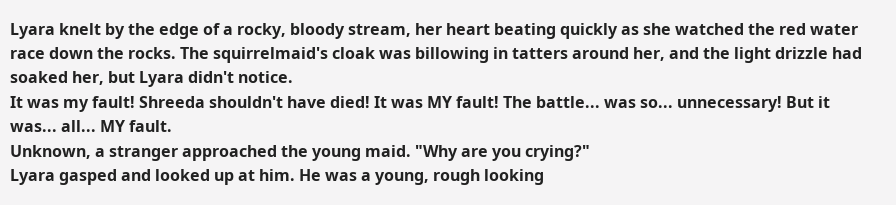Lyara knelt by the edge of a rocky, bloody stream, her heart beating quickly as she watched the red water race down the rocks. The squirrelmaid's cloak was billowing in tatters around her, and the light drizzle had soaked her, but Lyara didn't notice.
It was my fault! Shreeda shouldn't have died! It was MY fault! The battle... was so... unnecessary! But it was... all... MY fault.
Unknown, a stranger approached the young maid. "Why are you crying?"
Lyara gasped and looked up at him. He was a young, rough looking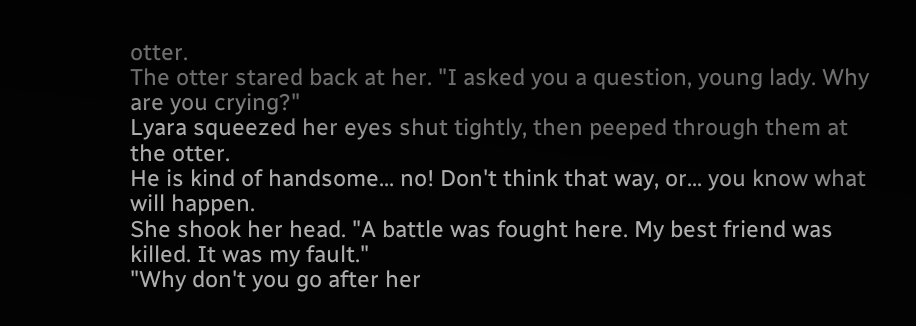otter.
The otter stared back at her. "I asked you a question, young lady. Why are you crying?"
Lyara squeezed her eyes shut tightly, then peeped through them at the otter.
He is kind of handsome... no! Don't think that way, or... you know what will happen.
She shook her head. "A battle was fought here. My best friend was killed. It was my fault."
"Why don't you go after her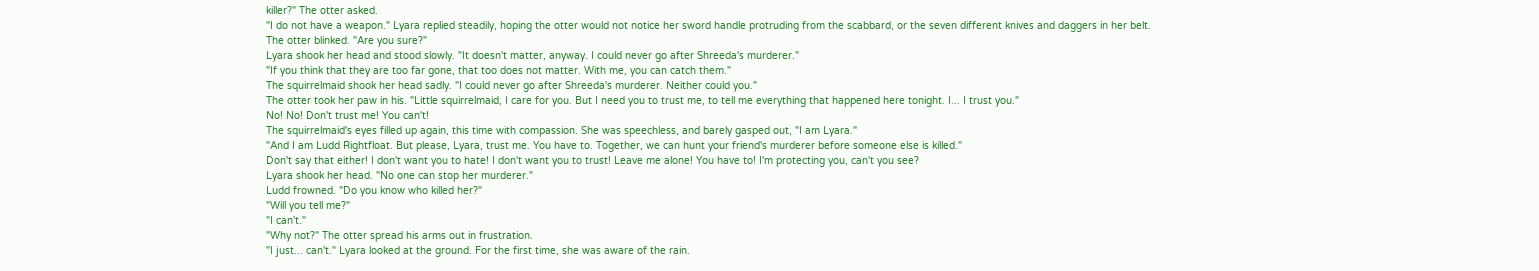killer?" The otter asked.
"I do not have a weapon." Lyara replied steadily, hoping the otter would not notice her sword handle protruding from the scabbard, or the seven different knives and daggers in her belt.
The otter blinked. "Are you sure?"
Lyara shook her head and stood slowly. "It doesn't matter, anyway. I could never go after Shreeda's murderer."
"If you think that they are too far gone, that too does not matter. With me, you can catch them."
The squirrelmaid shook her head sadly. "I could never go after Shreeda's murderer. Neither could you."
The otter took her paw in his. "Little squirrelmaid, I care for you. But I need you to trust me, to tell me everything that happened here tonight. I... I trust you."
No! No! Don't trust me! You can't!
The squirrelmaid's eyes filled up again, this time with compassion. She was speechless, and barely gasped out, "I am Lyara."
"And I am Ludd Rightfloat. But please, Lyara, trust me. You have to. Together, we can hunt your friend's murderer before someone else is killed."
Don't say that either! I don't want you to hate! I don't want you to trust! Leave me alone! You have to! I'm protecting you, can't you see?
Lyara shook her head. "No one can stop her murderer."
Ludd frowned. "Do you know who killed her?"
"Will you tell me?"
"I can't."
"Why not?" The otter spread his arms out in frustration.
"I just... can't." Lyara looked at the ground. For the first time, she was aware of the rain.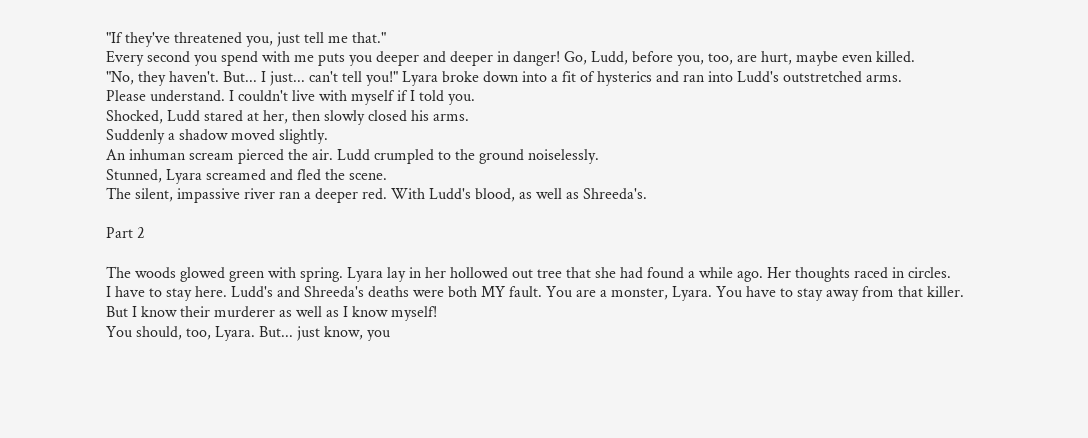"If they've threatened you, just tell me that."
Every second you spend with me puts you deeper and deeper in danger! Go, Ludd, before you, too, are hurt, maybe even killed.
"No, they haven't. But... I just... can't tell you!" Lyara broke down into a fit of hysterics and ran into Ludd's outstretched arms.
Please understand. I couldn't live with myself if I told you.
Shocked, Ludd stared at her, then slowly closed his arms.
Suddenly a shadow moved slightly.
An inhuman scream pierced the air. Ludd crumpled to the ground noiselessly.
Stunned, Lyara screamed and fled the scene.
The silent, impassive river ran a deeper red. With Ludd's blood, as well as Shreeda's.

Part 2

The woods glowed green with spring. Lyara lay in her hollowed out tree that she had found a while ago. Her thoughts raced in circles.
I have to stay here. Ludd's and Shreeda's deaths were both MY fault. You are a monster, Lyara. You have to stay away from that killer.
But I know their murderer as well as I know myself!
You should, too, Lyara. But... just know, you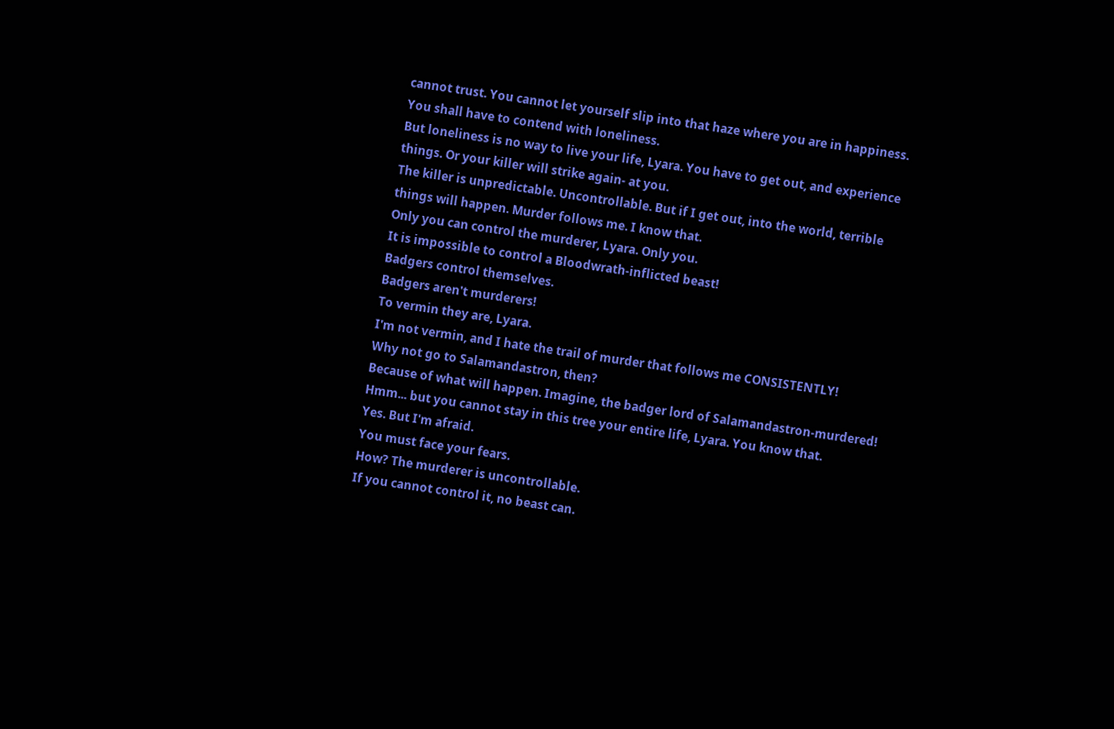cannot trust. You cannot let yourself slip into that haze where you are in happiness. You shall have to contend with loneliness.
But loneliness is no way to live your life, Lyara. You have to get out, and experience things. Or your killer will strike again- at you.
The killer is unpredictable. Uncontrollable. But if I get out, into the world, terrible things will happen. Murder follows me. I know that.
Only you can control the murderer, Lyara. Only you.
It is impossible to control a Bloodwrath-inflicted beast!
Badgers control themselves.
Badgers aren't murderers!
To vermin they are, Lyara.
I'm not vermin, and I hate the trail of murder that follows me CONSISTENTLY!
Why not go to Salamandastron, then?
Because of what will happen. Imagine, the badger lord of Salamandastron-murdered!
Hmm... but you cannot stay in this tree your entire life, Lyara. You know that.
Yes. But I'm afraid.
You must face your fears.
How? The murderer is uncontrollable.
If you cannot control it, no beast can.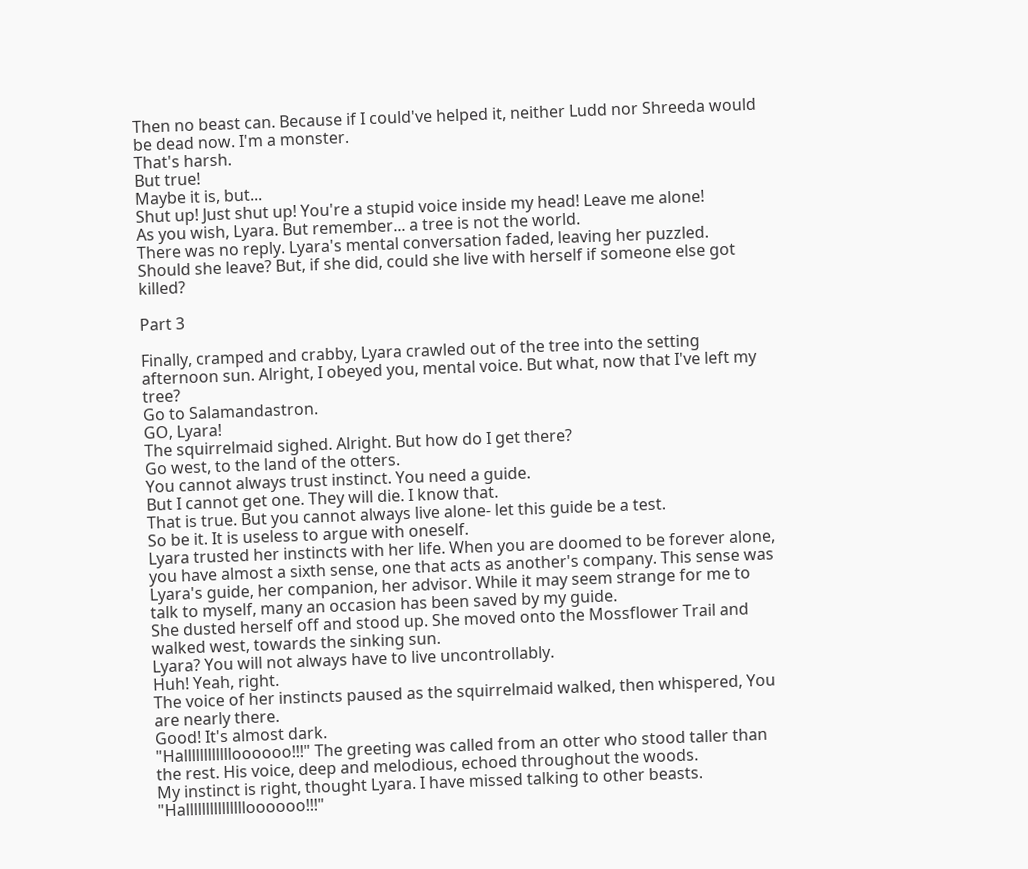Then no beast can. Because if I could've helped it, neither Ludd nor Shreeda would be dead now. I'm a monster.
That's harsh.
But true!
Maybe it is, but...
Shut up! Just shut up! You're a stupid voice inside my head! Leave me alone!
As you wish, Lyara. But remember... a tree is not the world.
There was no reply. Lyara's mental conversation faded, leaving her puzzled. Should she leave? But, if she did, could she live with herself if someone else got killed?

Part 3

Finally, cramped and crabby, Lyara crawled out of the tree into the setting afternoon sun. Alright, I obeyed you, mental voice. But what, now that I've left my tree?
Go to Salamandastron.
GO, Lyara!
The squirrelmaid sighed. Alright. But how do I get there?
Go west, to the land of the otters.
You cannot always trust instinct. You need a guide.
But I cannot get one. They will die. I know that.
That is true. But you cannot always live alone- let this guide be a test.
So be it. It is useless to argue with oneself.
Lyara trusted her instincts with her life. When you are doomed to be forever alone, you have almost a sixth sense, one that acts as another's company. This sense was Lyara's guide, her companion, her advisor. While it may seem strange for me to talk to myself, many an occasion has been saved by my guide.
She dusted herself off and stood up. She moved onto the Mossflower Trail and walked west, towards the sinking sun.
Lyara? You will not always have to live uncontrollably.
Huh! Yeah, right.
The voice of her instincts paused as the squirrelmaid walked, then whispered, You are nearly there.
Good! It's almost dark.
"Halllllllllllloooooo!!!" The greeting was called from an otter who stood taller than the rest. His voice, deep and melodious, echoed throughout the woods.
My instinct is right, thought Lyara. I have missed talking to other beasts.
"Hallllllllllllllloooooo!!!"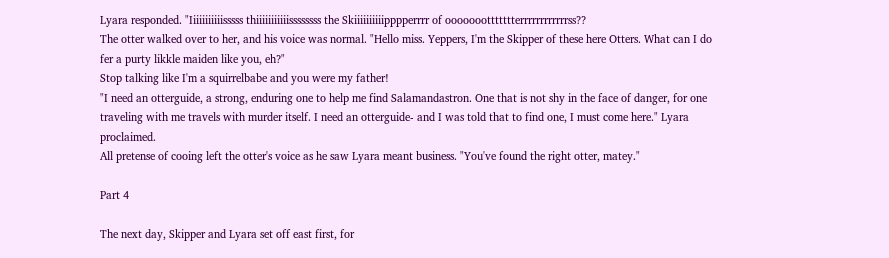Lyara responded. "Iiiiiiiiiiisssss thiiiiiiiiiiissssssss the Skiiiiiiiiiipppperrrr of ooooooottttttterrrrrrrrrrrrss??
The otter walked over to her, and his voice was normal. "Hello miss. Yeppers, I'm the Skipper of these here Otters. What can I do fer a purty likkle maiden like you, eh?"
Stop talking like I'm a squirrelbabe and you were my father!
"I need an otterguide, a strong, enduring one to help me find Salamandastron. One that is not shy in the face of danger, for one traveling with me travels with murder itself. I need an otterguide- and I was told that to find one, I must come here." Lyara proclaimed.
All pretense of cooing left the otter's voice as he saw Lyara meant business. "You've found the right otter, matey."

Part 4

The next day, Skipper and Lyara set off east first, for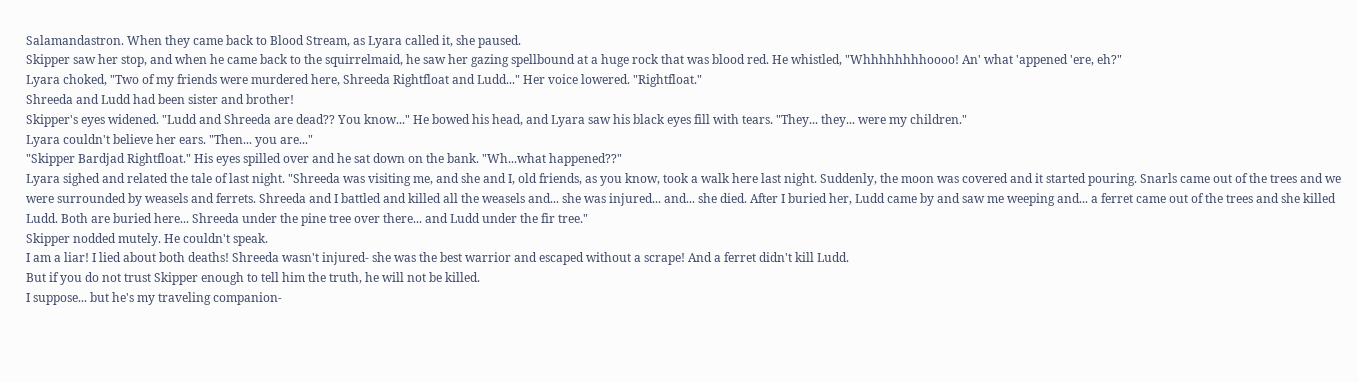Salamandastron. When they came back to Blood Stream, as Lyara called it, she paused.
Skipper saw her stop, and when he came back to the squirrelmaid, he saw her gazing spellbound at a huge rock that was blood red. He whistled, "Whhhhhhhhoooo! An' what 'appened 'ere, eh?"
Lyara choked, "Two of my friends were murdered here, Shreeda Rightfloat and Ludd..." Her voice lowered. "Rightfloat."
Shreeda and Ludd had been sister and brother!
Skipper's eyes widened. "Ludd and Shreeda are dead?? You know..." He bowed his head, and Lyara saw his black eyes fill with tears. "They... they... were my children."
Lyara couldn't believe her ears. "Then... you are..."
"Skipper Bardjad Rightfloat." His eyes spilled over and he sat down on the bank. "Wh...what happened??"
Lyara sighed and related the tale of last night. "Shreeda was visiting me, and she and I, old friends, as you know, took a walk here last night. Suddenly, the moon was covered and it started pouring. Snarls came out of the trees and we were surrounded by weasels and ferrets. Shreeda and I battled and killed all the weasels and... she was injured... and... she died. After I buried her, Ludd came by and saw me weeping and... a ferret came out of the trees and she killed Ludd. Both are buried here... Shreeda under the pine tree over there... and Ludd under the fir tree."
Skipper nodded mutely. He couldn't speak.
I am a liar! I lied about both deaths! Shreeda wasn't injured- she was the best warrior and escaped without a scrape! And a ferret didn't kill Ludd.
But if you do not trust Skipper enough to tell him the truth, he will not be killed.
I suppose... but he's my traveling companion-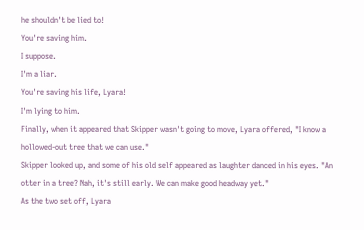he shouldn't be lied to!
You're saving him.
I suppose.
I'm a liar.
You're saving his life, Lyara!
I'm lying to him.
Finally, when it appeared that Skipper wasn't going to move, Lyara offered, "I know a hollowed-out tree that we can use."
Skipper looked up, and some of his old self appeared as laughter danced in his eyes. "An otter in a tree? Nah, it's still early. We can make good headway yet."
As the two set off, Lyara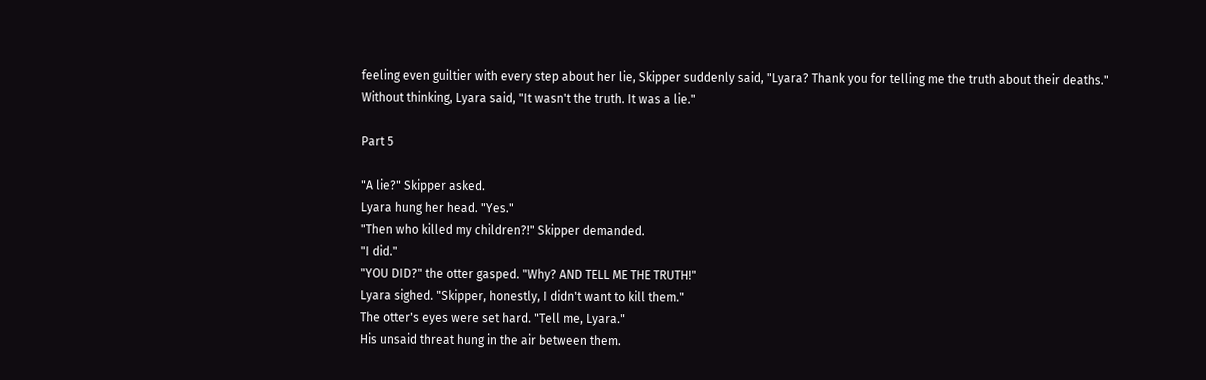feeling even guiltier with every step about her lie, Skipper suddenly said, "Lyara? Thank you for telling me the truth about their deaths."
Without thinking, Lyara said, "It wasn't the truth. It was a lie."

Part 5

"A lie?" Skipper asked.
Lyara hung her head. "Yes."
"Then who killed my children?!" Skipper demanded.
"I did."
"YOU DID?" the otter gasped. "Why? AND TELL ME THE TRUTH!"
Lyara sighed. "Skipper, honestly, I didn't want to kill them."
The otter's eyes were set hard. "Tell me, Lyara."
His unsaid threat hung in the air between them.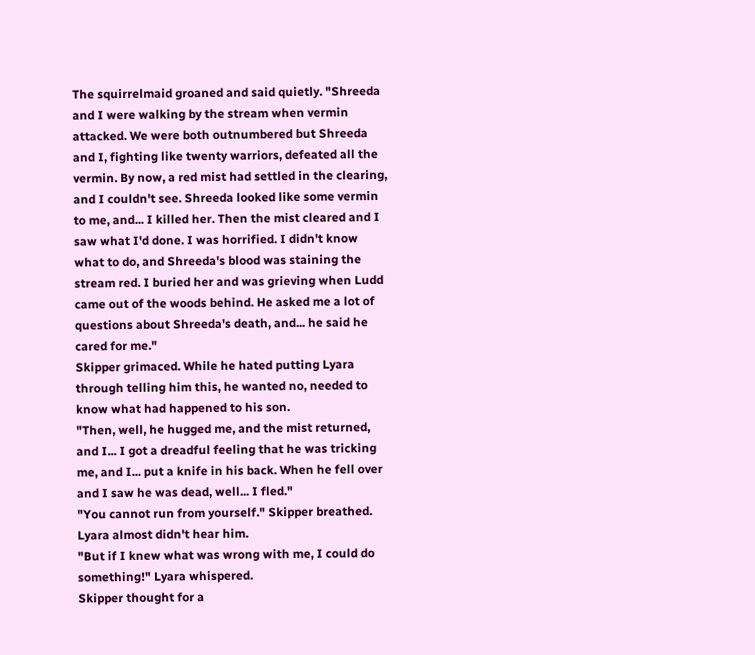The squirrelmaid groaned and said quietly. "Shreeda and I were walking by the stream when vermin attacked. We were both outnumbered but Shreeda and I, fighting like twenty warriors, defeated all the vermin. By now, a red mist had settled in the clearing, and I couldn't see. Shreeda looked like some vermin to me, and... I killed her. Then the mist cleared and I saw what I'd done. I was horrified. I didn't know what to do, and Shreeda's blood was staining the stream red. I buried her and was grieving when Ludd came out of the woods behind. He asked me a lot of questions about Shreeda's death, and... he said he cared for me."
Skipper grimaced. While he hated putting Lyara through telling him this, he wanted no, needed to know what had happened to his son.
"Then, well, he hugged me, and the mist returned, and I... I got a dreadful feeling that he was tricking me, and I... put a knife in his back. When he fell over and I saw he was dead, well... I fled."
"You cannot run from yourself." Skipper breathed. Lyara almost didn't hear him.
"But if I knew what was wrong with me, I could do something!" Lyara whispered.
Skipper thought for a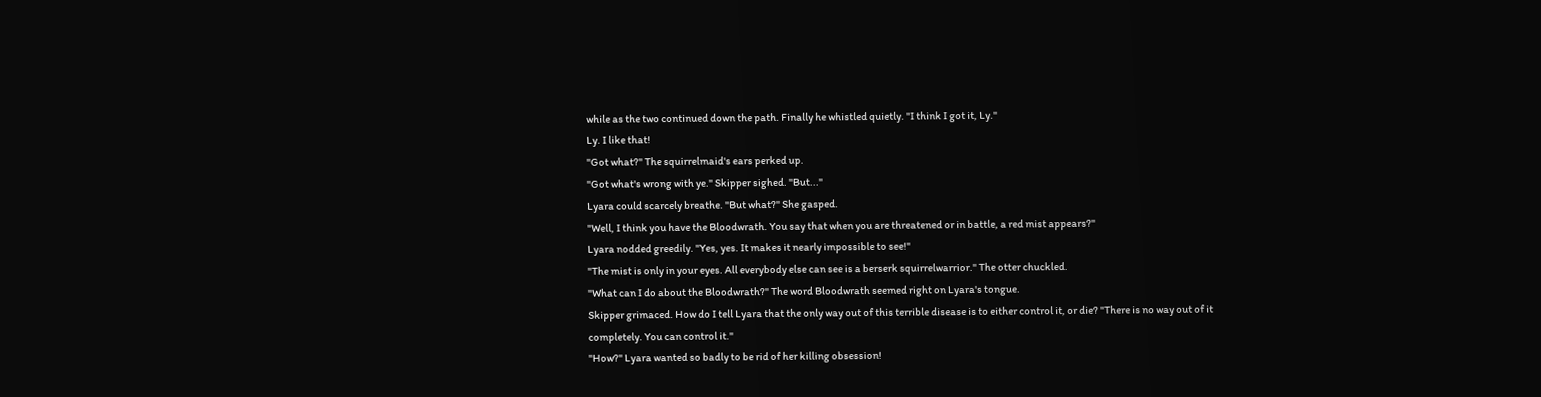while as the two continued down the path. Finally he whistled quietly. "I think I got it, Ly."
Ly. I like that!
"Got what?" The squirrelmaid's ears perked up.
"Got what's wrong with ye." Skipper sighed. "But..."
Lyara could scarcely breathe. "But what?" She gasped.
"Well, I think you have the Bloodwrath. You say that when you are threatened or in battle, a red mist appears?"
Lyara nodded greedily. "Yes, yes. It makes it nearly impossible to see!"
"The mist is only in your eyes. All everybody else can see is a berserk squirrelwarrior." The otter chuckled.
"What can I do about the Bloodwrath?" The word Bloodwrath seemed right on Lyara's tongue.
Skipper grimaced. How do I tell Lyara that the only way out of this terrible disease is to either control it, or die? "There is no way out of it completely. You can control it."
"How?" Lyara wanted so badly to be rid of her killing obsession!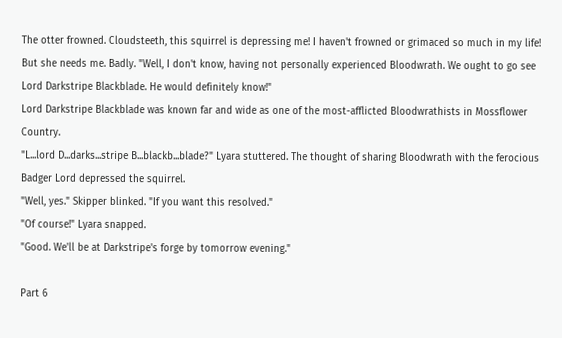The otter frowned. Cloudsteeth, this squirrel is depressing me! I haven't frowned or grimaced so much in my life! But she needs me. Badly. "Well, I don't know, having not personally experienced Bloodwrath. We ought to go see Lord Darkstripe Blackblade. He would definitely know!"
Lord Darkstripe Blackblade was known far and wide as one of the most-afflicted Bloodwrathists in Mossflower Country.
"L...lord D...darks...stripe B...blackb...blade?" Lyara stuttered. The thought of sharing Bloodwrath with the ferocious Badger Lord depressed the squirrel.
"Well, yes." Skipper blinked. "If you want this resolved."
"Of course!" Lyara snapped.
"Good. We'll be at Darkstripe's forge by tomorrow evening."

Part 6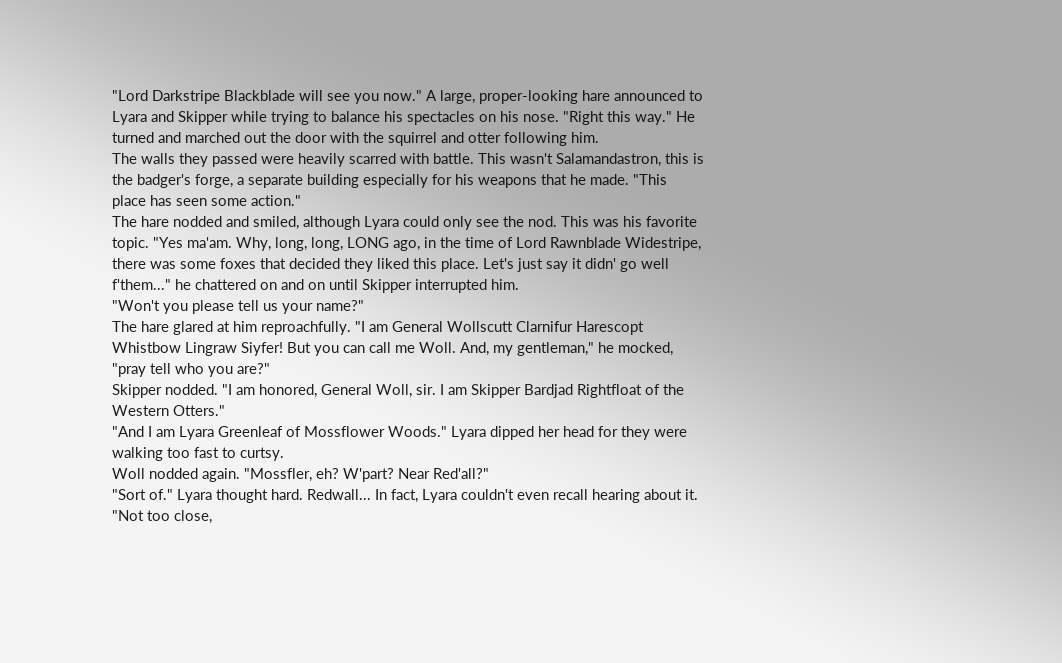"Lord Darkstripe Blackblade will see you now." A large, proper-looking hare announced to Lyara and Skipper while trying to balance his spectacles on his nose. "Right this way." He turned and marched out the door with the squirrel and otter following him.
The walls they passed were heavily scarred with battle. This wasn't Salamandastron, this is the badger's forge, a separate building especially for his weapons that he made. "This place has seen some action."
The hare nodded and smiled, although Lyara could only see the nod. This was his favorite topic. "Yes ma'am. Why, long, long, LONG ago, in the time of Lord Rawnblade Widestripe, there was some foxes that decided they liked this place. Let's just say it didn' go well f'them..." he chattered on and on until Skipper interrupted him.
"Won't you please tell us your name?"
The hare glared at him reproachfully. "I am General Wollscutt Clarnifur Harescopt Whistbow Lingraw Siyfer! But you can call me Woll. And, my gentleman," he mocked, "pray tell who you are?"
Skipper nodded. "I am honored, General Woll, sir. I am Skipper Bardjad Rightfloat of the Western Otters."
"And I am Lyara Greenleaf of Mossflower Woods." Lyara dipped her head for they were walking too fast to curtsy.
Woll nodded again. "Mossfler, eh? W'part? Near Red'all?"
"Sort of." Lyara thought hard. Redwall... In fact, Lyara couldn't even recall hearing about it. "Not too close,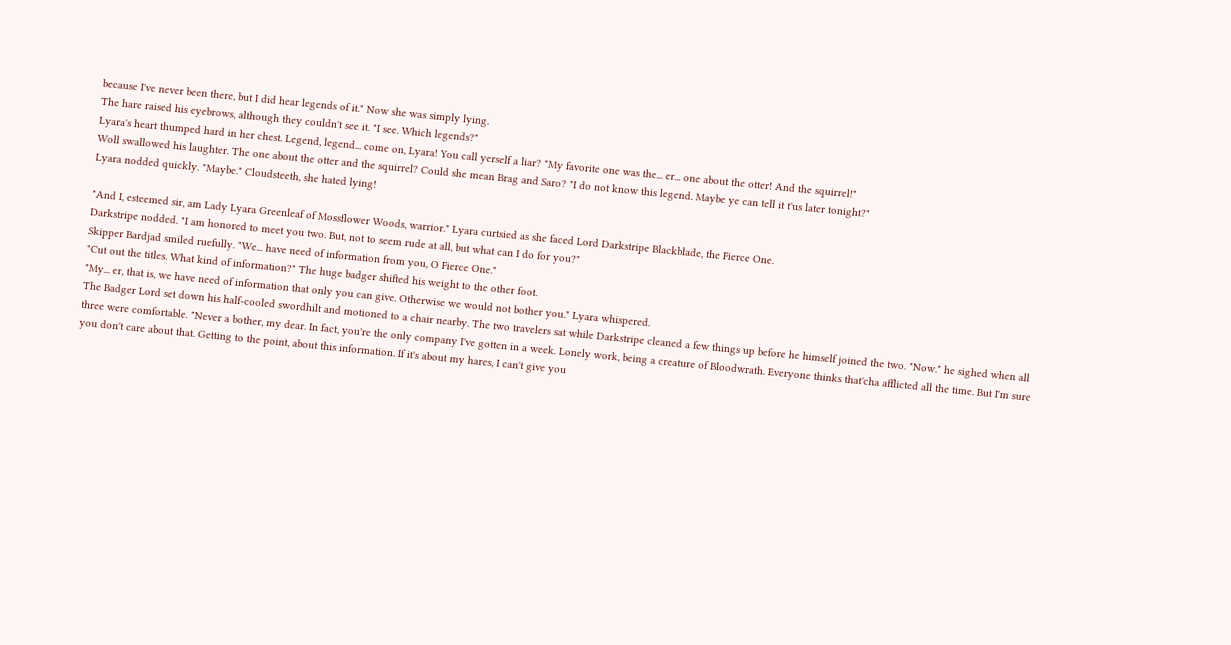because I've never been there, but I did hear legends of it." Now she was simply lying.
The hare raised his eyebrows, although they couldn't see it. "I see. Which legends?"
Lyara's heart thumped hard in her chest. Legend, legend... come on, Lyara! You call yerself a liar? "My favorite one was the... er... one about the otter! And the squirrel!"
Woll swallowed his laughter. The one about the otter and the squirrel? Could she mean Brag and Saro? "I do not know this legend. Maybe ye can tell it t'us later tonight?"
Lyara nodded quickly. "Maybe." Cloudsteeth, she hated lying!

"And I, esteemed sir, am Lady Lyara Greenleaf of Mossflower Woods, warrior." Lyara curtsied as she faced Lord Darkstripe Blackblade, the Fierce One.
Darkstripe nodded. "I am honored to meet you two. But, not to seem rude at all, but what can I do for you?"
Skipper Bardjad smiled ruefully. "We... have need of information from you, O Fierce One."
"Cut out the titles. What kind of information?" The huge badger shifted his weight to the other foot.
"My... er, that is, we have need of information that only you can give. Otherwise we would not bother you." Lyara whispered.
The Badger Lord set down his half-cooled swordhilt and motioned to a chair nearby. The two travelers sat while Darkstripe cleaned a few things up before he himself joined the two. "Now." he sighed when all three were comfortable. "Never a bother, my dear. In fact, you're the only company I've gotten in a week. Lonely work, being a creature of Bloodwrath. Everyone thinks that'cha afflicted all the time. But I'm sure you don't care about that. Getting to the point, about this information. If it's about my hares, I can't give you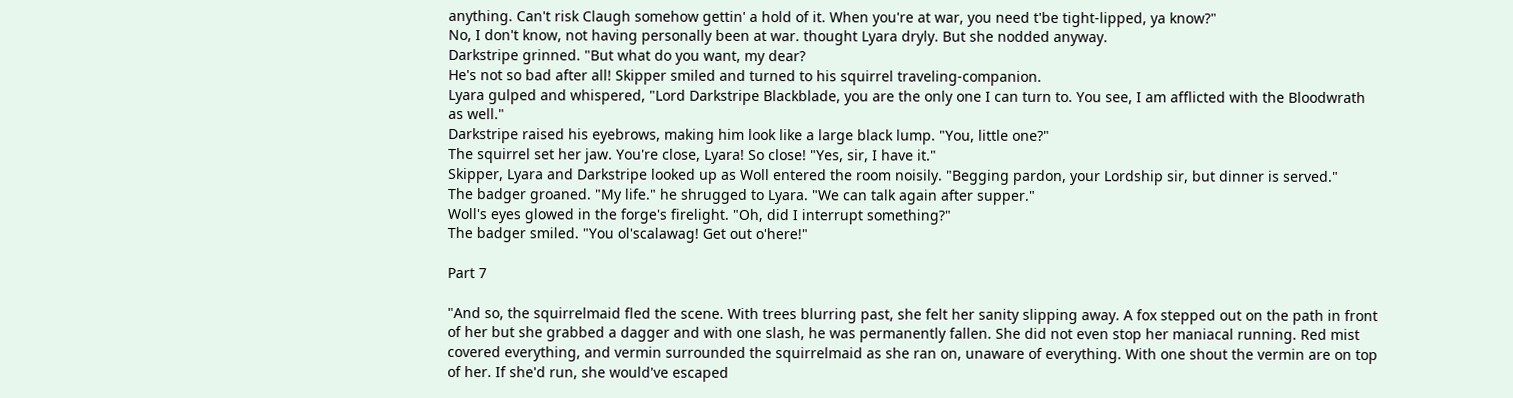anything. Can't risk Claugh somehow gettin' a hold of it. When you're at war, you need t'be tight-lipped, ya know?"
No, I don't know, not having personally been at war. thought Lyara dryly. But she nodded anyway.
Darkstripe grinned. "But what do you want, my dear?
He's not so bad after all! Skipper smiled and turned to his squirrel traveling-companion.
Lyara gulped and whispered, "Lord Darkstripe Blackblade, you are the only one I can turn to. You see, I am afflicted with the Bloodwrath as well."
Darkstripe raised his eyebrows, making him look like a large black lump. "You, little one?"
The squirrel set her jaw. You're close, Lyara! So close! "Yes, sir, I have it."
Skipper, Lyara and Darkstripe looked up as Woll entered the room noisily. "Begging pardon, your Lordship sir, but dinner is served."
The badger groaned. "My life." he shrugged to Lyara. "We can talk again after supper."
Woll's eyes glowed in the forge's firelight. "Oh, did I interrupt something?"
The badger smiled. "You ol'scalawag! Get out o'here!"

Part 7

"And so, the squirrelmaid fled the scene. With trees blurring past, she felt her sanity slipping away. A fox stepped out on the path in front of her but she grabbed a dagger and with one slash, he was permanently fallen. She did not even stop her maniacal running. Red mist covered everything, and vermin surrounded the squirrelmaid as she ran on, unaware of everything. With one shout the vermin are on top of her. If she'd run, she would've escaped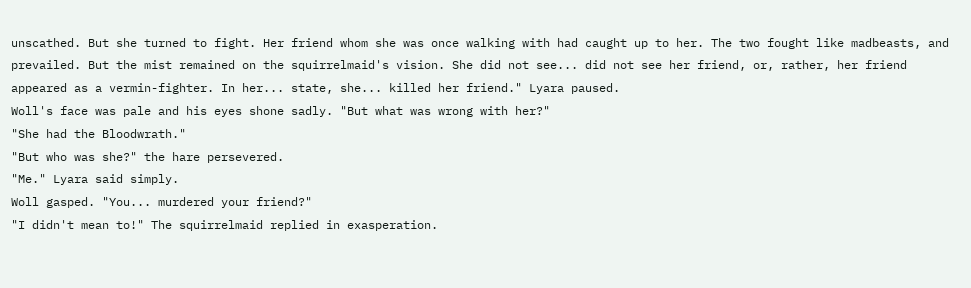unscathed. But she turned to fight. Her friend whom she was once walking with had caught up to her. The two fought like madbeasts, and prevailed. But the mist remained on the squirrelmaid's vision. She did not see... did not see her friend, or, rather, her friend appeared as a vermin-fighter. In her... state, she... killed her friend." Lyara paused.
Woll's face was pale and his eyes shone sadly. "But what was wrong with her?"
"She had the Bloodwrath."
"But who was she?" the hare persevered.
"Me." Lyara said simply.
Woll gasped. "You... murdered your friend?"
"I didn't mean to!" The squirrelmaid replied in exasperation.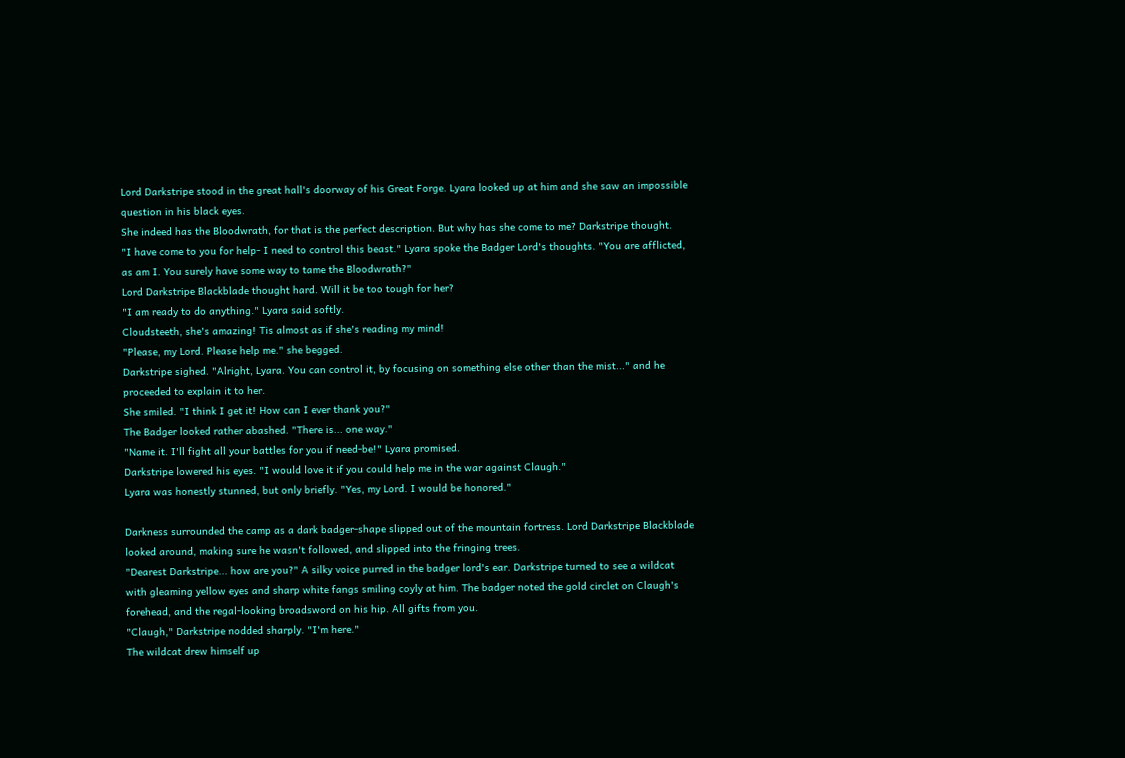Lord Darkstripe stood in the great hall's doorway of his Great Forge. Lyara looked up at him and she saw an impossible question in his black eyes.
She indeed has the Bloodwrath, for that is the perfect description. But why has she come to me? Darkstripe thought.
"I have come to you for help- I need to control this beast." Lyara spoke the Badger Lord's thoughts. "You are afflicted, as am I. You surely have some way to tame the Bloodwrath?"
Lord Darkstripe Blackblade thought hard. Will it be too tough for her?
"I am ready to do anything." Lyara said softly.
Cloudsteeth, she's amazing! Tis almost as if she's reading my mind!
"Please, my Lord. Please help me." she begged.
Darkstripe sighed. "Alright, Lyara. You can control it, by focusing on something else other than the mist..." and he proceeded to explain it to her.
She smiled. "I think I get it! How can I ever thank you?"
The Badger looked rather abashed. "There is... one way."
"Name it. I'll fight all your battles for you if need-be!" Lyara promised.
Darkstripe lowered his eyes. "I would love it if you could help me in the war against Claugh."
Lyara was honestly stunned, but only briefly. "Yes, my Lord. I would be honored."

Darkness surrounded the camp as a dark badger-shape slipped out of the mountain fortress. Lord Darkstripe Blackblade looked around, making sure he wasn't followed, and slipped into the fringing trees.
"Dearest Darkstripe... how are you?" A silky voice purred in the badger lord's ear. Darkstripe turned to see a wildcat with gleaming yellow eyes and sharp white fangs smiling coyly at him. The badger noted the gold circlet on Claugh's forehead, and the regal-looking broadsword on his hip. All gifts from you.
"Claugh," Darkstripe nodded sharply. "I'm here."
The wildcat drew himself up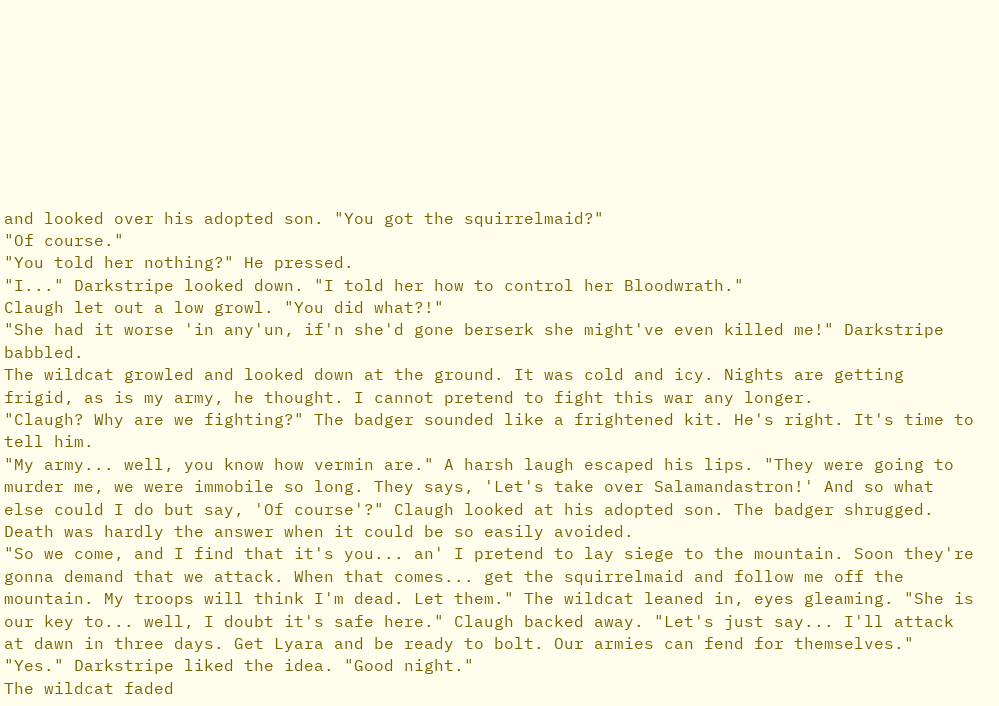and looked over his adopted son. "You got the squirrelmaid?"
"Of course."
"You told her nothing?" He pressed.
"I..." Darkstripe looked down. "I told her how to control her Bloodwrath."
Claugh let out a low growl. "You did what?!"
"She had it worse 'in any'un, if'n she'd gone berserk she might've even killed me!" Darkstripe babbled.
The wildcat growled and looked down at the ground. It was cold and icy. Nights are getting frigid, as is my army, he thought. I cannot pretend to fight this war any longer.
"Claugh? Why are we fighting?" The badger sounded like a frightened kit. He's right. It's time to tell him.
"My army... well, you know how vermin are." A harsh laugh escaped his lips. "They were going to murder me, we were immobile so long. They says, 'Let's take over Salamandastron!' And so what else could I do but say, 'Of course'?" Claugh looked at his adopted son. The badger shrugged. Death was hardly the answer when it could be so easily avoided.
"So we come, and I find that it's you... an' I pretend to lay siege to the mountain. Soon they're gonna demand that we attack. When that comes... get the squirrelmaid and follow me off the mountain. My troops will think I'm dead. Let them." The wildcat leaned in, eyes gleaming. "She is our key to... well, I doubt it's safe here." Claugh backed away. "Let's just say... I'll attack at dawn in three days. Get Lyara and be ready to bolt. Our armies can fend for themselves."
"Yes." Darkstripe liked the idea. "Good night."
The wildcat faded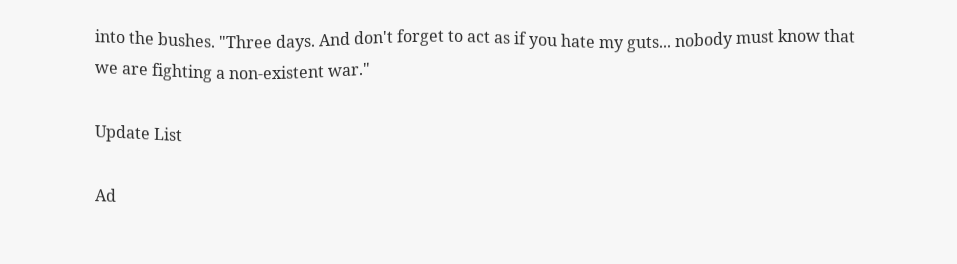into the bushes. "Three days. And don't forget to act as if you hate my guts... nobody must know that we are fighting a non-existent war."

Update List

Ad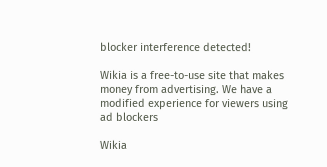blocker interference detected!

Wikia is a free-to-use site that makes money from advertising. We have a modified experience for viewers using ad blockers

Wikia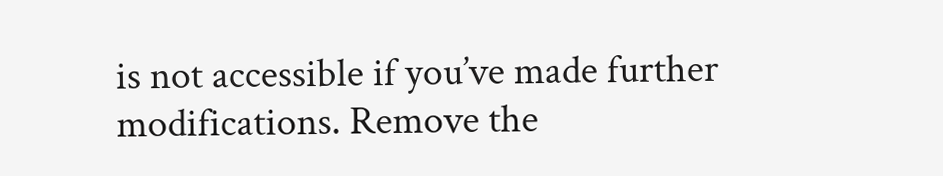is not accessible if you’ve made further modifications. Remove the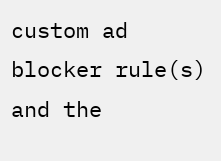custom ad blocker rule(s) and the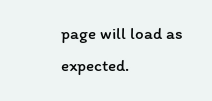page will load as expected.